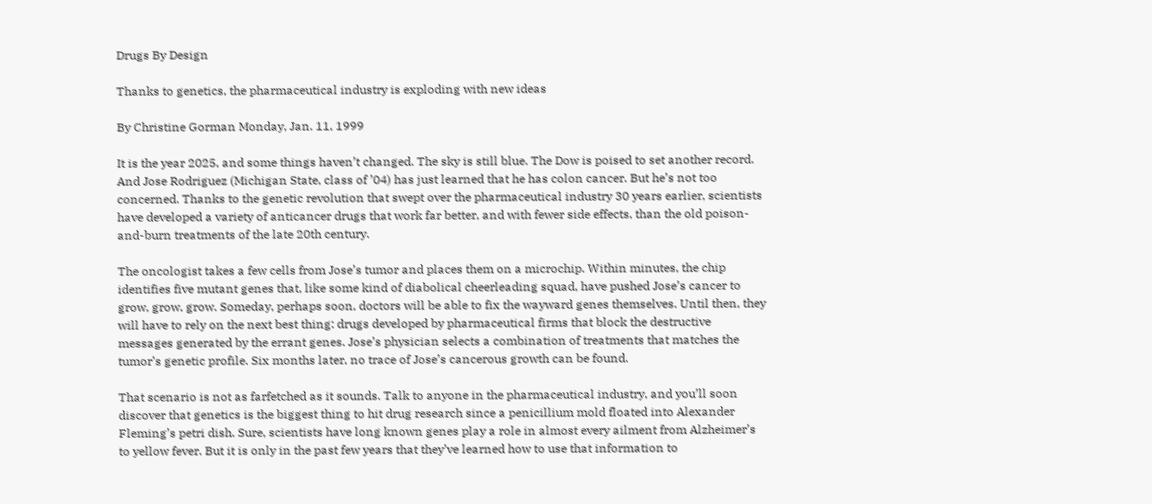Drugs By Design

Thanks to genetics, the pharmaceutical industry is exploding with new ideas

By Christine Gorman Monday, Jan. 11, 1999

It is the year 2025, and some things haven’t changed. The sky is still blue. The Dow is poised to set another record. And Jose Rodriguez (Michigan State, class of ’04) has just learned that he has colon cancer. But he’s not too concerned. Thanks to the genetic revolution that swept over the pharmaceutical industry 30 years earlier, scientists have developed a variety of anticancer drugs that work far better, and with fewer side effects, than the old poison-and-burn treatments of the late 20th century.

The oncologist takes a few cells from Jose’s tumor and places them on a microchip. Within minutes, the chip identifies five mutant genes that, like some kind of diabolical cheerleading squad, have pushed Jose’s cancer to grow, grow, grow. Someday, perhaps soon, doctors will be able to fix the wayward genes themselves. Until then, they will have to rely on the next best thing: drugs developed by pharmaceutical firms that block the destructive messages generated by the errant genes. Jose’s physician selects a combination of treatments that matches the tumor’s genetic profile. Six months later, no trace of Jose’s cancerous growth can be found.

That scenario is not as farfetched as it sounds. Talk to anyone in the pharmaceutical industry, and you’ll soon discover that genetics is the biggest thing to hit drug research since a penicillium mold floated into Alexander Fleming’s petri dish. Sure, scientists have long known genes play a role in almost every ailment from Alzheimer’s to yellow fever. But it is only in the past few years that they’ve learned how to use that information to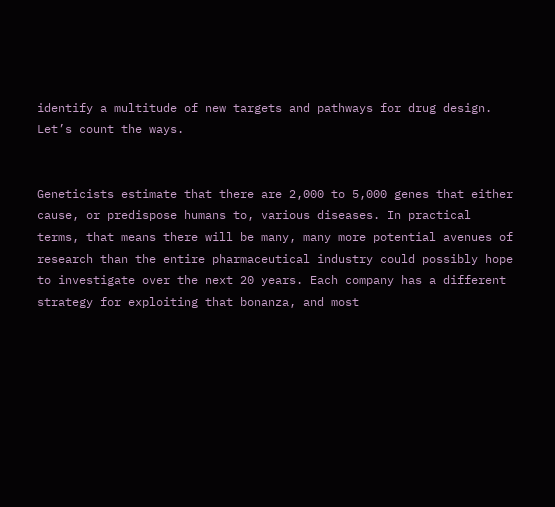identify a multitude of new targets and pathways for drug design. Let’s count the ways.


Geneticists estimate that there are 2,000 to 5,000 genes that either cause, or predispose humans to, various diseases. In practical terms, that means there will be many, many more potential avenues of research than the entire pharmaceutical industry could possibly hope to investigate over the next 20 years. Each company has a different strategy for exploiting that bonanza, and most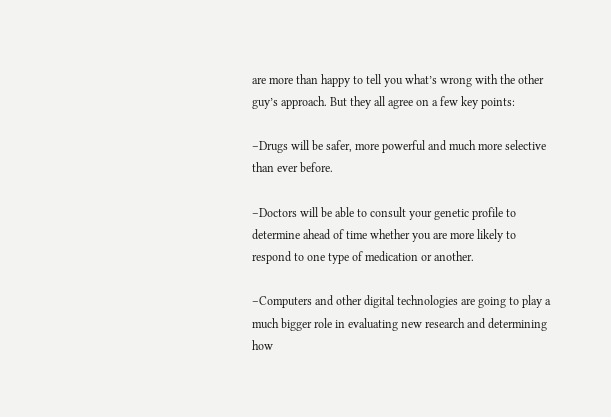are more than happy to tell you what’s wrong with the other guy’s approach. But they all agree on a few key points:

–Drugs will be safer, more powerful and much more selective than ever before.

–Doctors will be able to consult your genetic profile to determine ahead of time whether you are more likely to respond to one type of medication or another.

–Computers and other digital technologies are going to play a much bigger role in evaluating new research and determining how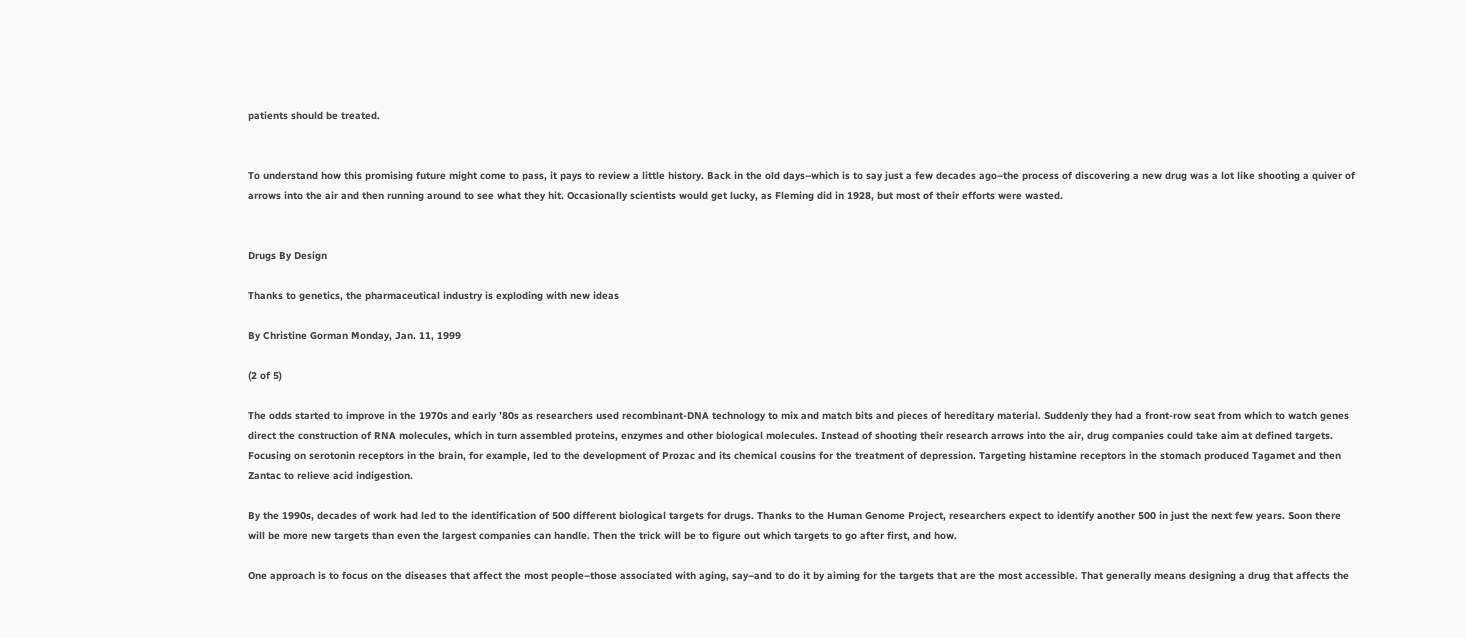patients should be treated.


To understand how this promising future might come to pass, it pays to review a little history. Back in the old days–which is to say just a few decades ago–the process of discovering a new drug was a lot like shooting a quiver of arrows into the air and then running around to see what they hit. Occasionally scientists would get lucky, as Fleming did in 1928, but most of their efforts were wasted.


Drugs By Design

Thanks to genetics, the pharmaceutical industry is exploding with new ideas

By Christine Gorman Monday, Jan. 11, 1999

(2 of 5)

The odds started to improve in the 1970s and early ’80s as researchers used recombinant-DNA technology to mix and match bits and pieces of hereditary material. Suddenly they had a front-row seat from which to watch genes direct the construction of RNA molecules, which in turn assembled proteins, enzymes and other biological molecules. Instead of shooting their research arrows into the air, drug companies could take aim at defined targets. Focusing on serotonin receptors in the brain, for example, led to the development of Prozac and its chemical cousins for the treatment of depression. Targeting histamine receptors in the stomach produced Tagamet and then Zantac to relieve acid indigestion.

By the 1990s, decades of work had led to the identification of 500 different biological targets for drugs. Thanks to the Human Genome Project, researchers expect to identify another 500 in just the next few years. Soon there will be more new targets than even the largest companies can handle. Then the trick will be to figure out which targets to go after first, and how.

One approach is to focus on the diseases that affect the most people–those associated with aging, say–and to do it by aiming for the targets that are the most accessible. That generally means designing a drug that affects the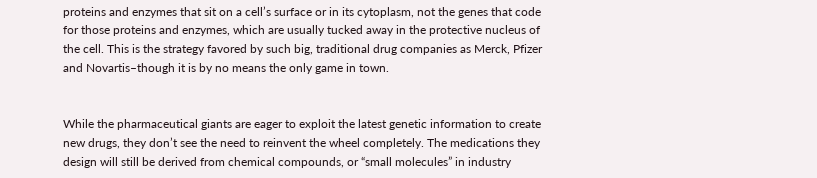proteins and enzymes that sit on a cell’s surface or in its cytoplasm, not the genes that code for those proteins and enzymes, which are usually tucked away in the protective nucleus of the cell. This is the strategy favored by such big, traditional drug companies as Merck, Pfizer and Novartis–though it is by no means the only game in town.


While the pharmaceutical giants are eager to exploit the latest genetic information to create new drugs, they don’t see the need to reinvent the wheel completely. The medications they design will still be derived from chemical compounds, or “small molecules” in industry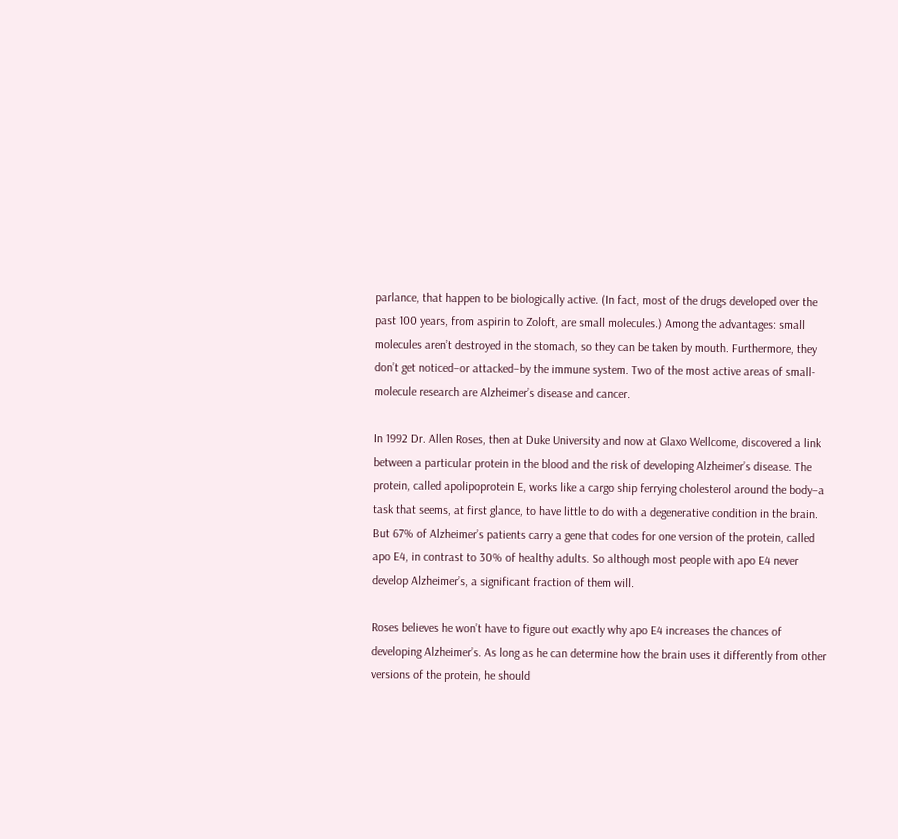parlance, that happen to be biologically active. (In fact, most of the drugs developed over the past 100 years, from aspirin to Zoloft, are small molecules.) Among the advantages: small molecules aren’t destroyed in the stomach, so they can be taken by mouth. Furthermore, they don’t get noticed–or attacked–by the immune system. Two of the most active areas of small-molecule research are Alzheimer’s disease and cancer.

In 1992 Dr. Allen Roses, then at Duke University and now at Glaxo Wellcome, discovered a link between a particular protein in the blood and the risk of developing Alzheimer’s disease. The protein, called apolipoprotein E, works like a cargo ship ferrying cholesterol around the body–a task that seems, at first glance, to have little to do with a degenerative condition in the brain. But 67% of Alzheimer’s patients carry a gene that codes for one version of the protein, called apo E4, in contrast to 30% of healthy adults. So although most people with apo E4 never develop Alzheimer’s, a significant fraction of them will.

Roses believes he won’t have to figure out exactly why apo E4 increases the chances of developing Alzheimer’s. As long as he can determine how the brain uses it differently from other versions of the protein, he should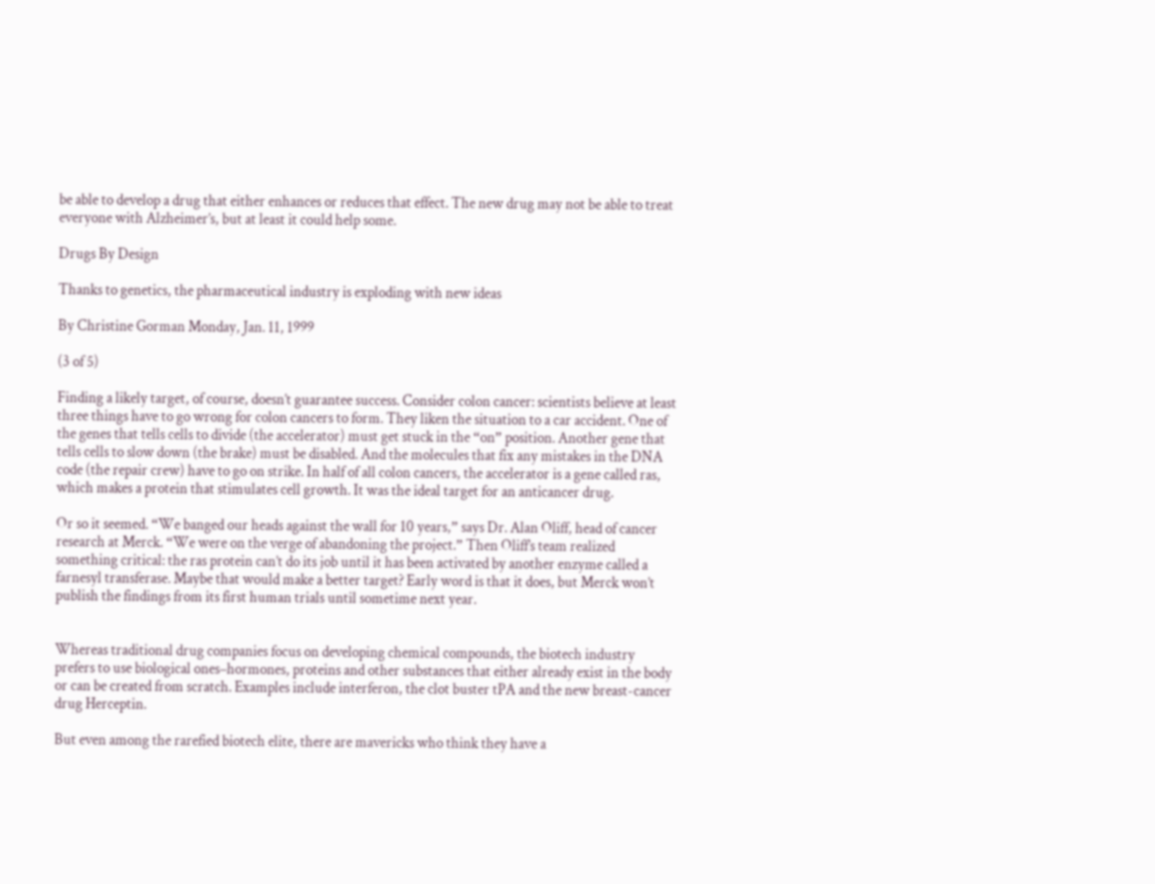be able to develop a drug that either enhances or reduces that effect. The new drug may not be able to treat everyone with Alzheimer’s, but at least it could help some.

Drugs By Design

Thanks to genetics, the pharmaceutical industry is exploding with new ideas

By Christine Gorman Monday, Jan. 11, 1999

(3 of 5)

Finding a likely target, of course, doesn’t guarantee success. Consider colon cancer: scientists believe at least three things have to go wrong for colon cancers to form. They liken the situation to a car accident. One of the genes that tells cells to divide (the accelerator) must get stuck in the “on” position. Another gene that tells cells to slow down (the brake) must be disabled. And the molecules that fix any mistakes in the DNA code (the repair crew) have to go on strike. In half of all colon cancers, the accelerator is a gene called ras, which makes a protein that stimulates cell growth. It was the ideal target for an anticancer drug.

Or so it seemed. “We banged our heads against the wall for 10 years,” says Dr. Alan Oliff, head of cancer research at Merck. “We were on the verge of abandoning the project.” Then Oliff’s team realized something critical: the ras protein can’t do its job until it has been activated by another enzyme called a farnesyl transferase. Maybe that would make a better target? Early word is that it does, but Merck won’t publish the findings from its first human trials until sometime next year.


Whereas traditional drug companies focus on developing chemical compounds, the biotech industry prefers to use biological ones–hormones, proteins and other substances that either already exist in the body or can be created from scratch. Examples include interferon, the clot buster tPA and the new breast-cancer drug Herceptin.

But even among the rarefied biotech elite, there are mavericks who think they have a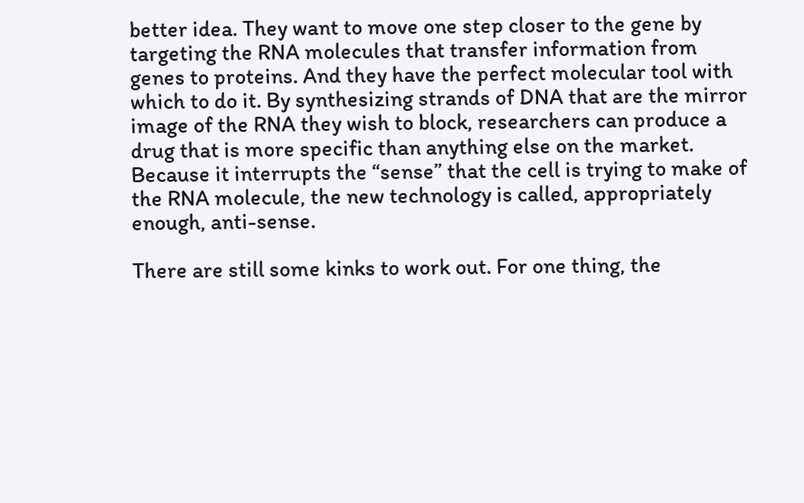better idea. They want to move one step closer to the gene by targeting the RNA molecules that transfer information from genes to proteins. And they have the perfect molecular tool with which to do it. By synthesizing strands of DNA that are the mirror image of the RNA they wish to block, researchers can produce a drug that is more specific than anything else on the market. Because it interrupts the “sense” that the cell is trying to make of the RNA molecule, the new technology is called, appropriately enough, anti-sense.

There are still some kinks to work out. For one thing, the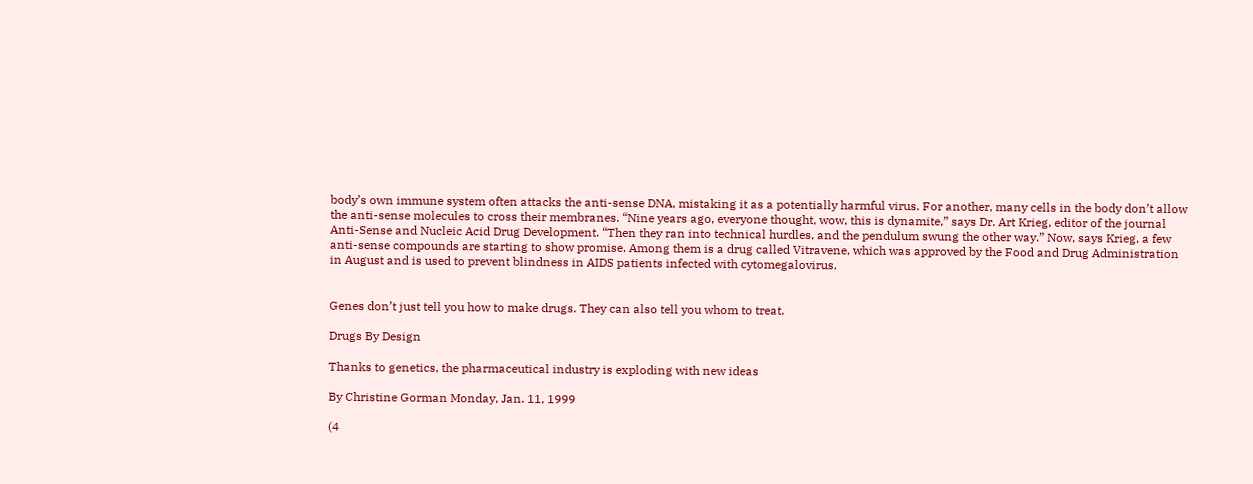body’s own immune system often attacks the anti-sense DNA, mistaking it as a potentially harmful virus. For another, many cells in the body don’t allow the anti-sense molecules to cross their membranes. “Nine years ago, everyone thought, wow, this is dynamite,” says Dr. Art Krieg, editor of the journal Anti-Sense and Nucleic Acid Drug Development. “Then they ran into technical hurdles, and the pendulum swung the other way.” Now, says Krieg, a few anti-sense compounds are starting to show promise. Among them is a drug called Vitravene, which was approved by the Food and Drug Administration in August and is used to prevent blindness in AIDS patients infected with cytomegalovirus.


Genes don’t just tell you how to make drugs. They can also tell you whom to treat.

Drugs By Design

Thanks to genetics, the pharmaceutical industry is exploding with new ideas

By Christine Gorman Monday, Jan. 11, 1999

(4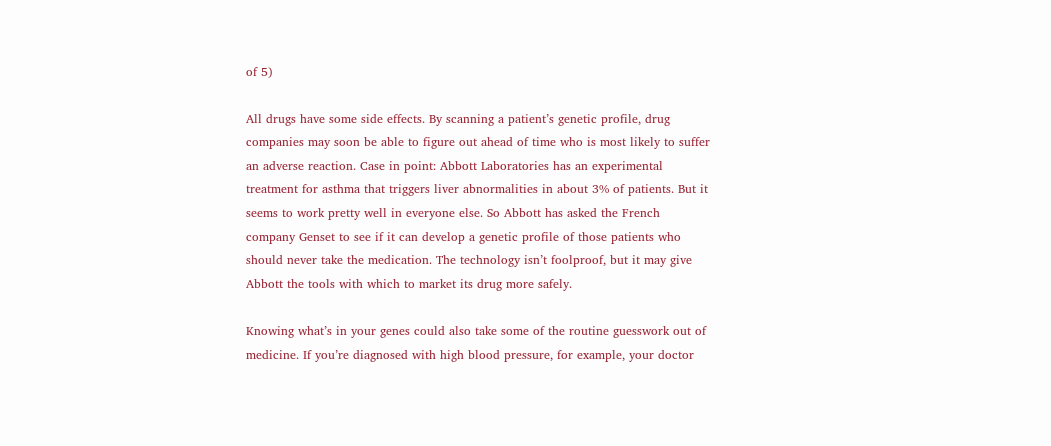of 5)

All drugs have some side effects. By scanning a patient’s genetic profile, drug companies may soon be able to figure out ahead of time who is most likely to suffer an adverse reaction. Case in point: Abbott Laboratories has an experimental treatment for asthma that triggers liver abnormalities in about 3% of patients. But it seems to work pretty well in everyone else. So Abbott has asked the French company Genset to see if it can develop a genetic profile of those patients who should never take the medication. The technology isn’t foolproof, but it may give Abbott the tools with which to market its drug more safely.

Knowing what’s in your genes could also take some of the routine guesswork out of medicine. If you’re diagnosed with high blood pressure, for example, your doctor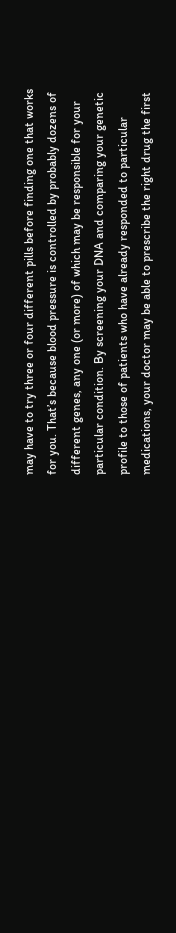may have to try three or four different pills before finding one that works for you. That’s because blood pressure is controlled by probably dozens of different genes, any one (or more) of which may be responsible for your particular condition. By screening your DNA and comparing your genetic profile to those of patients who have already responded to particular medications, your doctor may be able to prescribe the right drug the first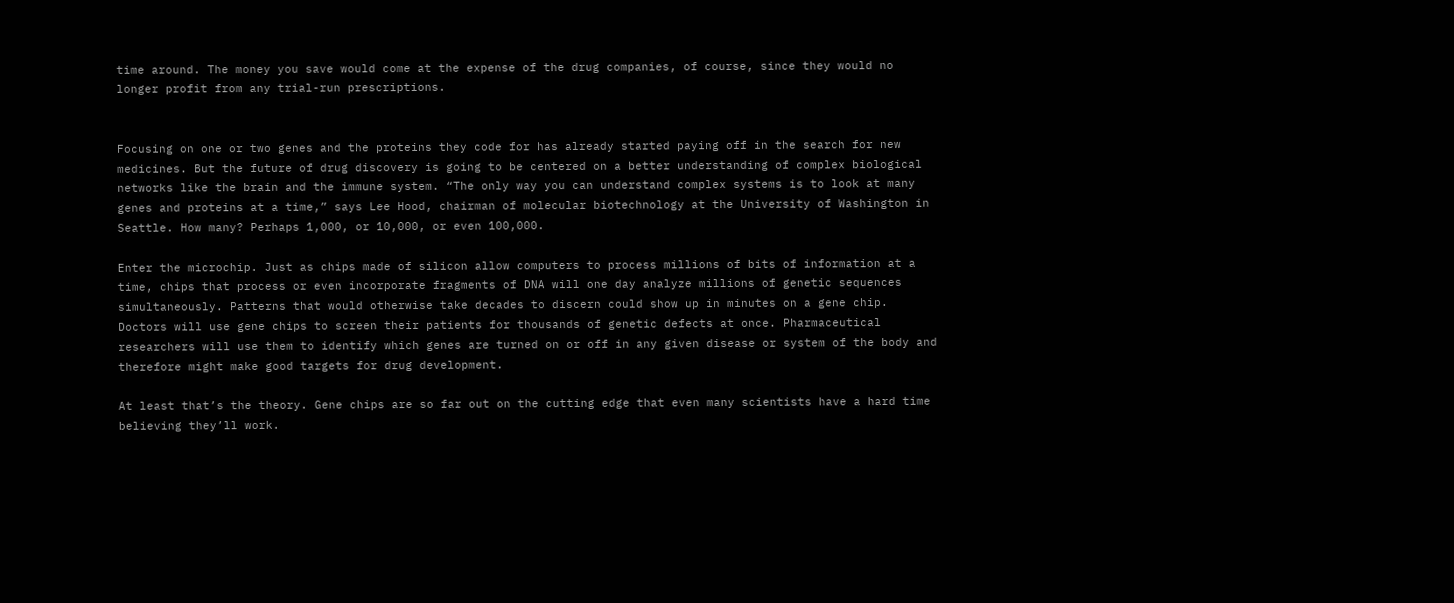time around. The money you save would come at the expense of the drug companies, of course, since they would no longer profit from any trial-run prescriptions.


Focusing on one or two genes and the proteins they code for has already started paying off in the search for new medicines. But the future of drug discovery is going to be centered on a better understanding of complex biological networks like the brain and the immune system. “The only way you can understand complex systems is to look at many genes and proteins at a time,” says Lee Hood, chairman of molecular biotechnology at the University of Washington in Seattle. How many? Perhaps 1,000, or 10,000, or even 100,000.

Enter the microchip. Just as chips made of silicon allow computers to process millions of bits of information at a time, chips that process or even incorporate fragments of DNA will one day analyze millions of genetic sequences simultaneously. Patterns that would otherwise take decades to discern could show up in minutes on a gene chip. Doctors will use gene chips to screen their patients for thousands of genetic defects at once. Pharmaceutical researchers will use them to identify which genes are turned on or off in any given disease or system of the body and therefore might make good targets for drug development.

At least that’s the theory. Gene chips are so far out on the cutting edge that even many scientists have a hard time believing they’ll work.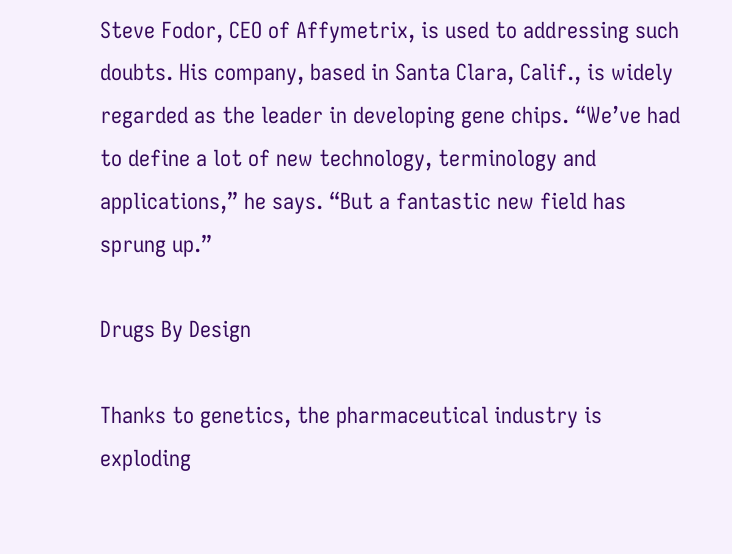Steve Fodor, CEO of Affymetrix, is used to addressing such doubts. His company, based in Santa Clara, Calif., is widely regarded as the leader in developing gene chips. “We’ve had to define a lot of new technology, terminology and applications,” he says. “But a fantastic new field has sprung up.”

Drugs By Design

Thanks to genetics, the pharmaceutical industry is exploding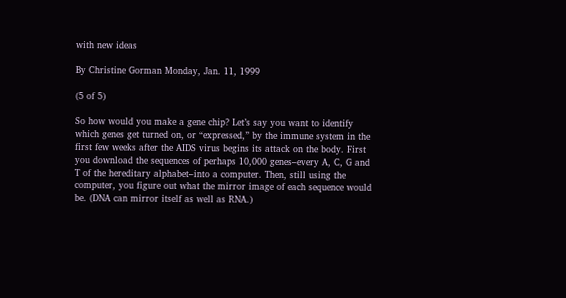with new ideas

By Christine Gorman Monday, Jan. 11, 1999

(5 of 5)

So how would you make a gene chip? Let’s say you want to identify which genes get turned on, or “expressed,” by the immune system in the first few weeks after the AIDS virus begins its attack on the body. First you download the sequences of perhaps 10,000 genes–every A, C, G and T of the hereditary alphabet–into a computer. Then, still using the computer, you figure out what the mirror image of each sequence would be. (DNA can mirror itself as well as RNA.)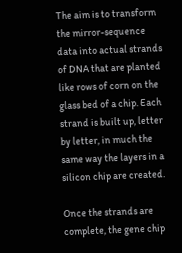The aim is to transform the mirror-sequence data into actual strands of DNA that are planted like rows of corn on the glass bed of a chip. Each strand is built up, letter by letter, in much the same way the layers in a silicon chip are created.

Once the strands are complete, the gene chip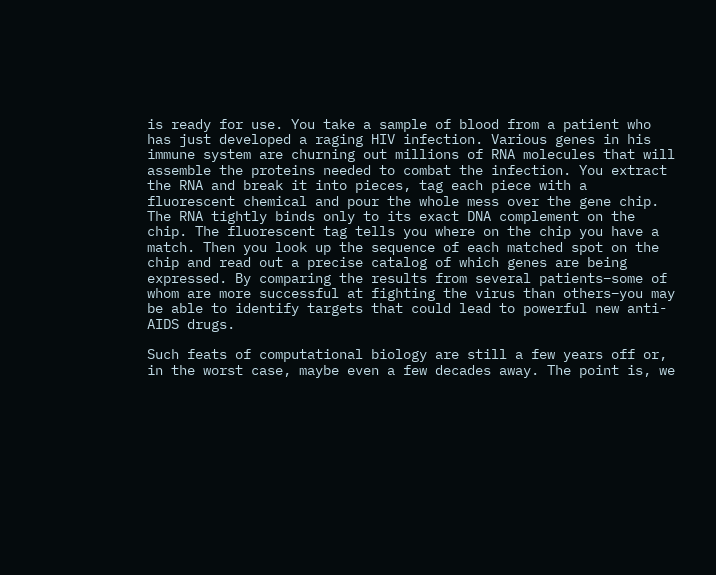is ready for use. You take a sample of blood from a patient who has just developed a raging HIV infection. Various genes in his immune system are churning out millions of RNA molecules that will assemble the proteins needed to combat the infection. You extract the RNA and break it into pieces, tag each piece with a fluorescent chemical and pour the whole mess over the gene chip. The RNA tightly binds only to its exact DNA complement on the chip. The fluorescent tag tells you where on the chip you have a match. Then you look up the sequence of each matched spot on the chip and read out a precise catalog of which genes are being expressed. By comparing the results from several patients–some of whom are more successful at fighting the virus than others–you may be able to identify targets that could lead to powerful new anti-AIDS drugs.

Such feats of computational biology are still a few years off or, in the worst case, maybe even a few decades away. The point is, we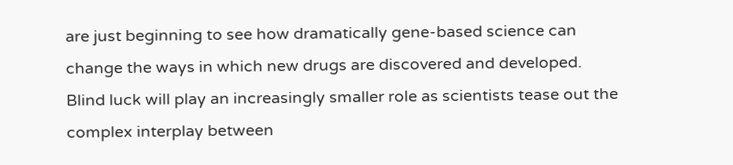are just beginning to see how dramatically gene-based science can change the ways in which new drugs are discovered and developed. Blind luck will play an increasingly smaller role as scientists tease out the complex interplay between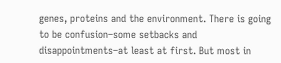genes, proteins and the environment. There is going to be confusion–some setbacks and disappointments–at least at first. But most in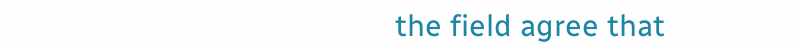the field agree that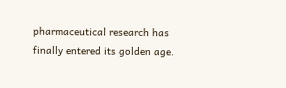pharmaceutical research has finally entered its golden age.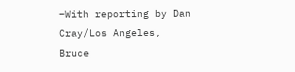–With reporting by Dan Cray/Los Angeles, Bruce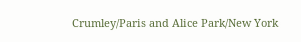Crumley/Paris and Alice Park/New York